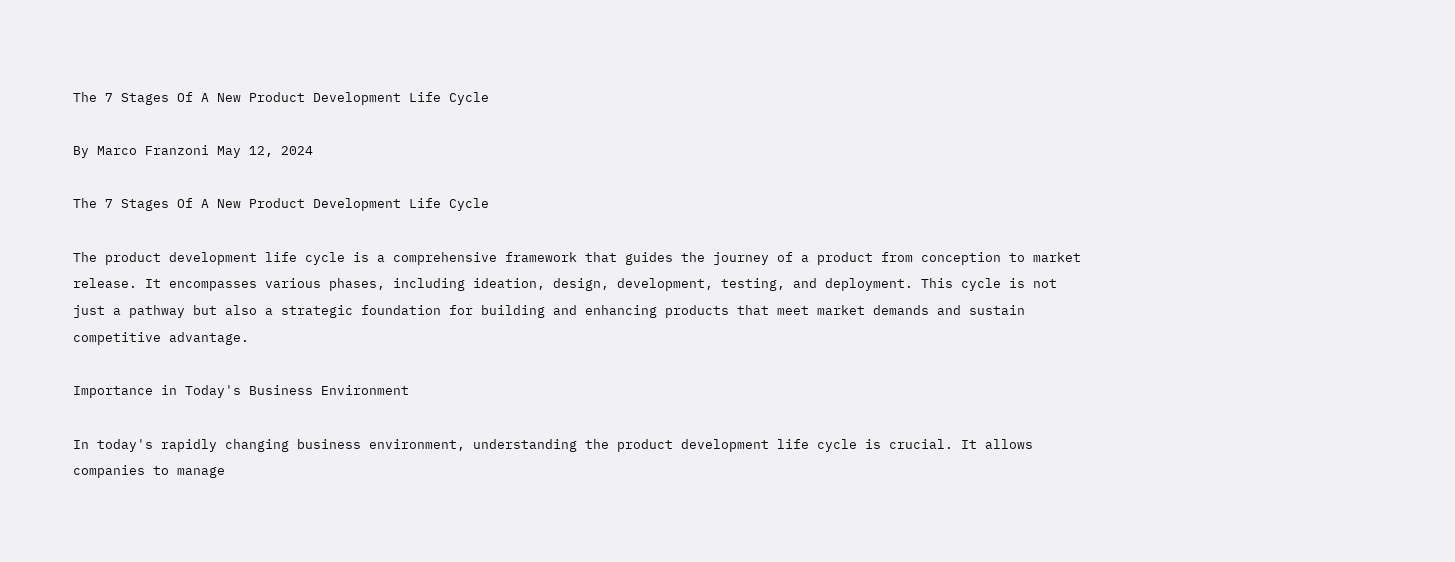The 7 Stages Of A New Product Development Life Cycle

By Marco Franzoni May 12, 2024

The 7 Stages Of A New Product Development Life Cycle

The product development life cycle is a comprehensive framework that guides the journey of a product from conception to market release. It encompasses various phases, including ideation, design, development, testing, and deployment. This cycle is not just a pathway but also a strategic foundation for building and enhancing products that meet market demands and sustain competitive advantage.

Importance in Today's Business Environment

In today's rapidly changing business environment, understanding the product development life cycle is crucial. It allows companies to manage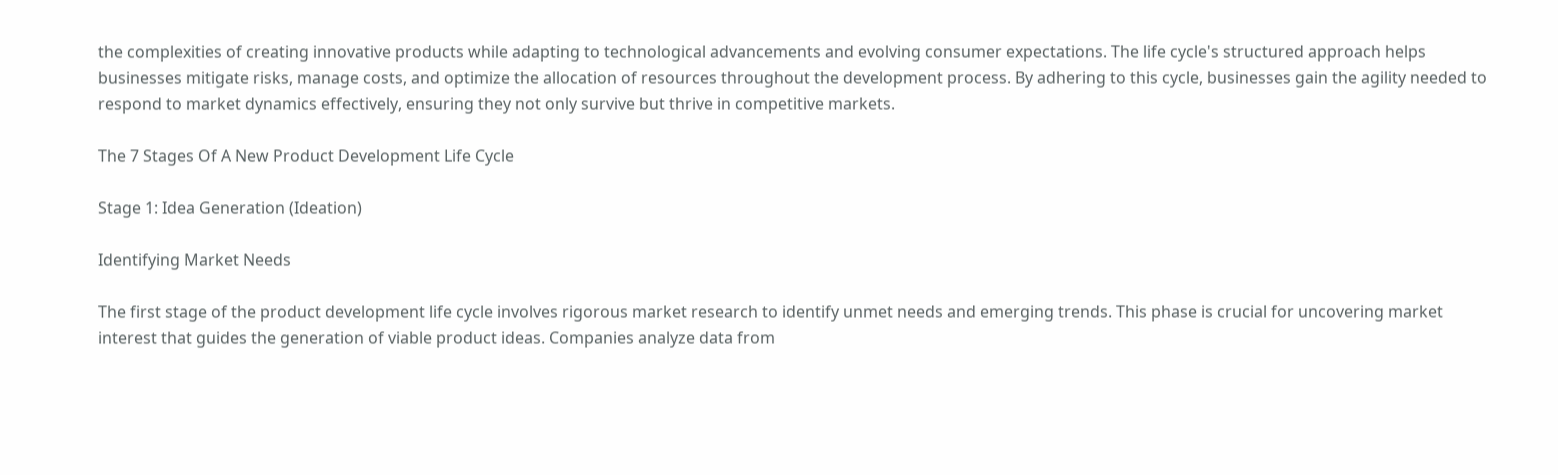the complexities of creating innovative products while adapting to technological advancements and evolving consumer expectations. The life cycle's structured approach helps businesses mitigate risks, manage costs, and optimize the allocation of resources throughout the development process. By adhering to this cycle, businesses gain the agility needed to respond to market dynamics effectively, ensuring they not only survive but thrive in competitive markets.

The 7 Stages Of A New Product Development Life Cycle

Stage 1: Idea Generation (Ideation)

Identifying Market Needs

The first stage of the product development life cycle involves rigorous market research to identify unmet needs and emerging trends. This phase is crucial for uncovering market interest that guides the generation of viable product ideas. Companies analyze data from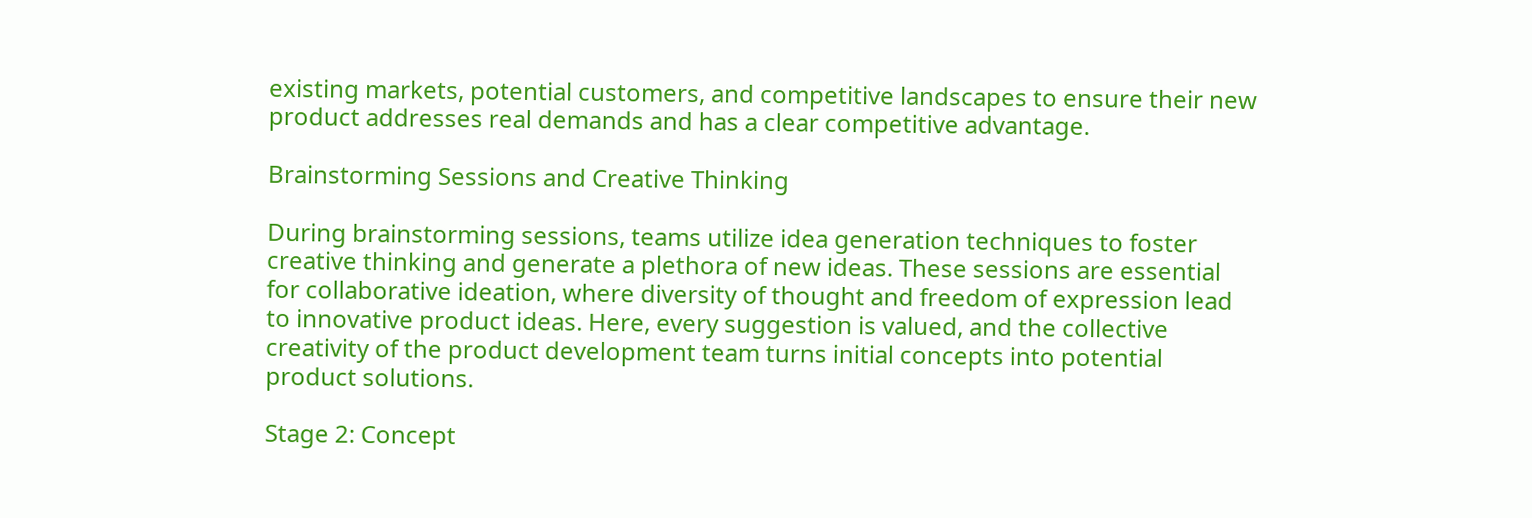existing markets, potential customers, and competitive landscapes to ensure their new product addresses real demands and has a clear competitive advantage.

Brainstorming Sessions and Creative Thinking

During brainstorming sessions, teams utilize idea generation techniques to foster creative thinking and generate a plethora of new ideas. These sessions are essential for collaborative ideation, where diversity of thought and freedom of expression lead to innovative product ideas. Here, every suggestion is valued, and the collective creativity of the product development team turns initial concepts into potential product solutions.

Stage 2: Concept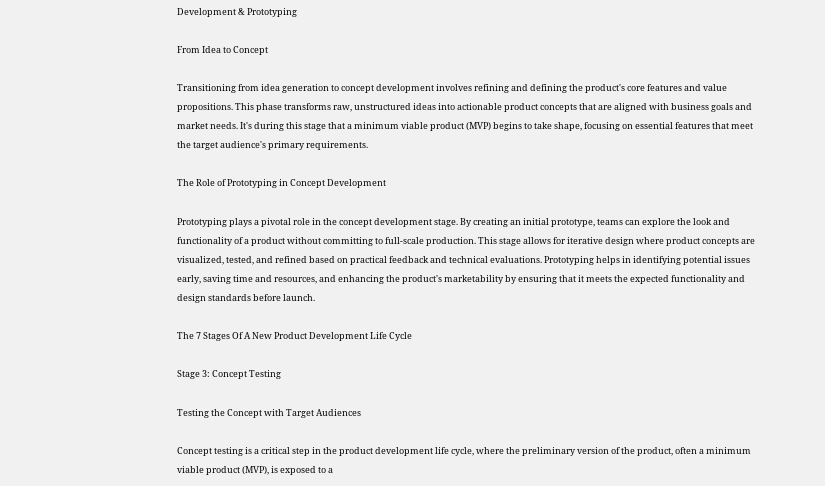Development & Prototyping

From Idea to Concept

Transitioning from idea generation to concept development involves refining and defining the product's core features and value propositions. This phase transforms raw, unstructured ideas into actionable product concepts that are aligned with business goals and market needs. It's during this stage that a minimum viable product (MVP) begins to take shape, focusing on essential features that meet the target audience's primary requirements.

The Role of Prototyping in Concept Development

Prototyping plays a pivotal role in the concept development stage. By creating an initial prototype, teams can explore the look and functionality of a product without committing to full-scale production. This stage allows for iterative design where product concepts are visualized, tested, and refined based on practical feedback and technical evaluations. Prototyping helps in identifying potential issues early, saving time and resources, and enhancing the product's marketability by ensuring that it meets the expected functionality and design standards before launch.

The 7 Stages Of A New Product Development Life Cycle

Stage 3: Concept Testing

Testing the Concept with Target Audiences

Concept testing is a critical step in the product development life cycle, where the preliminary version of the product, often a minimum viable product (MVP), is exposed to a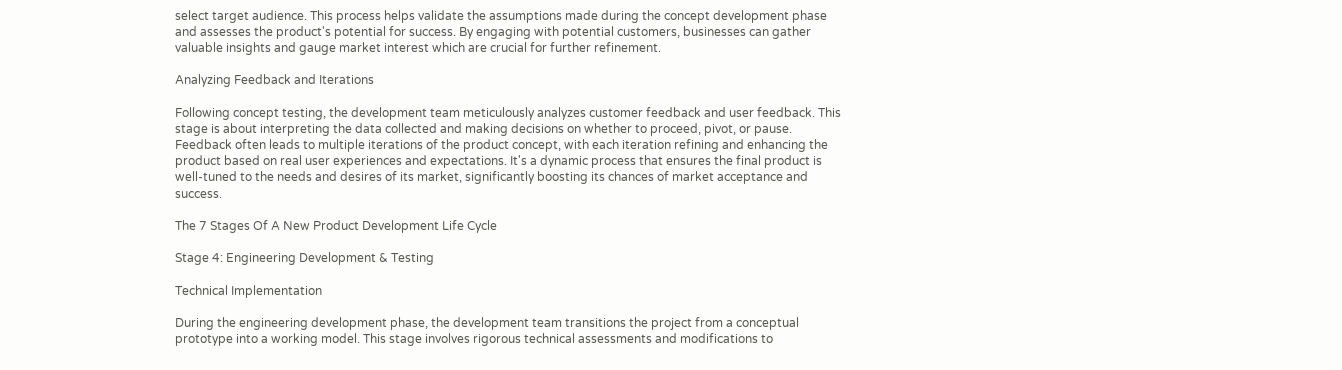select target audience. This process helps validate the assumptions made during the concept development phase and assesses the product's potential for success. By engaging with potential customers, businesses can gather valuable insights and gauge market interest which are crucial for further refinement.

Analyzing Feedback and Iterations

Following concept testing, the development team meticulously analyzes customer feedback and user feedback. This stage is about interpreting the data collected and making decisions on whether to proceed, pivot, or pause. Feedback often leads to multiple iterations of the product concept, with each iteration refining and enhancing the product based on real user experiences and expectations. It's a dynamic process that ensures the final product is well-tuned to the needs and desires of its market, significantly boosting its chances of market acceptance and success.

The 7 Stages Of A New Product Development Life Cycle

Stage 4: Engineering Development & Testing

Technical Implementation

During the engineering development phase, the development team transitions the project from a conceptual prototype into a working model. This stage involves rigorous technical assessments and modifications to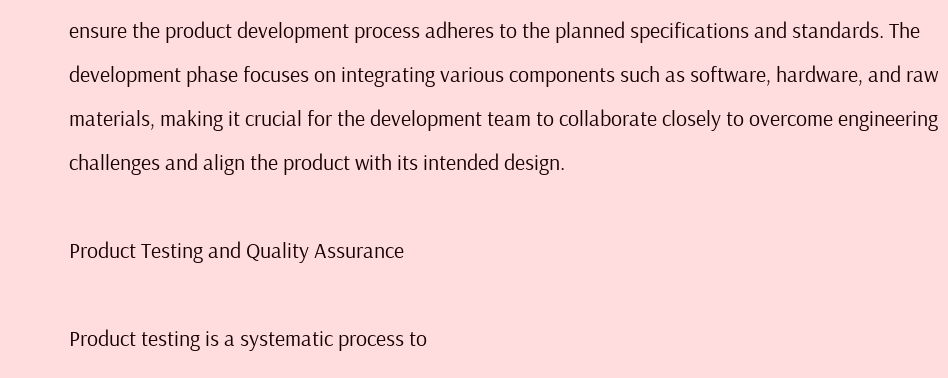ensure the product development process adheres to the planned specifications and standards. The development phase focuses on integrating various components such as software, hardware, and raw materials, making it crucial for the development team to collaborate closely to overcome engineering challenges and align the product with its intended design.

Product Testing and Quality Assurance

Product testing is a systematic process to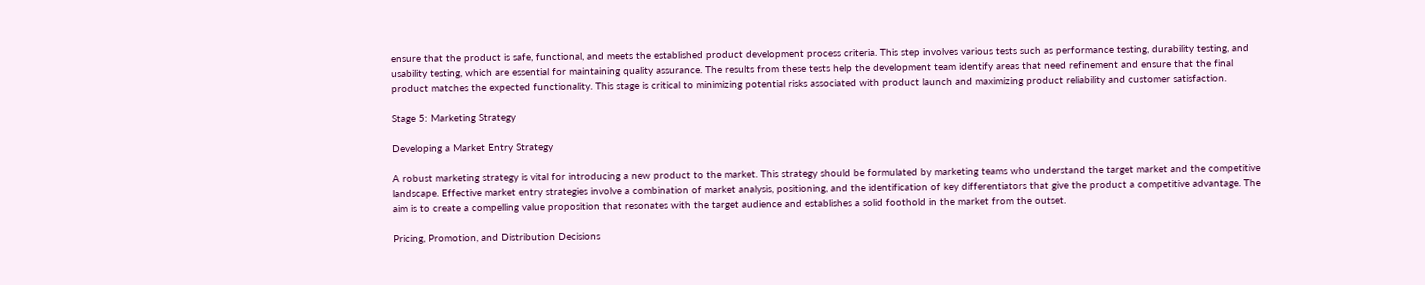ensure that the product is safe, functional, and meets the established product development process criteria. This step involves various tests such as performance testing, durability testing, and usability testing, which are essential for maintaining quality assurance. The results from these tests help the development team identify areas that need refinement and ensure that the final product matches the expected functionality. This stage is critical to minimizing potential risks associated with product launch and maximizing product reliability and customer satisfaction.

Stage 5: Marketing Strategy

Developing a Market Entry Strategy

A robust marketing strategy is vital for introducing a new product to the market. This strategy should be formulated by marketing teams who understand the target market and the competitive landscape. Effective market entry strategies involve a combination of market analysis, positioning, and the identification of key differentiators that give the product a competitive advantage. The aim is to create a compelling value proposition that resonates with the target audience and establishes a solid foothold in the market from the outset.

Pricing, Promotion, and Distribution Decisions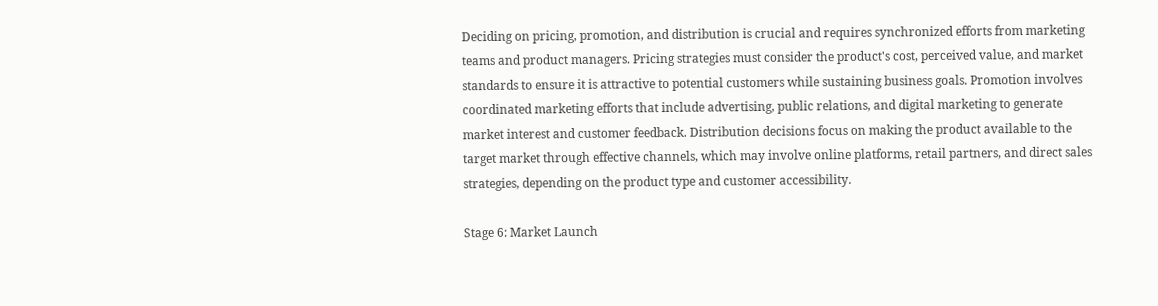Deciding on pricing, promotion, and distribution is crucial and requires synchronized efforts from marketing teams and product managers. Pricing strategies must consider the product's cost, perceived value, and market standards to ensure it is attractive to potential customers while sustaining business goals. Promotion involves coordinated marketing efforts that include advertising, public relations, and digital marketing to generate market interest and customer feedback. Distribution decisions focus on making the product available to the target market through effective channels, which may involve online platforms, retail partners, and direct sales strategies, depending on the product type and customer accessibility.

Stage 6: Market Launch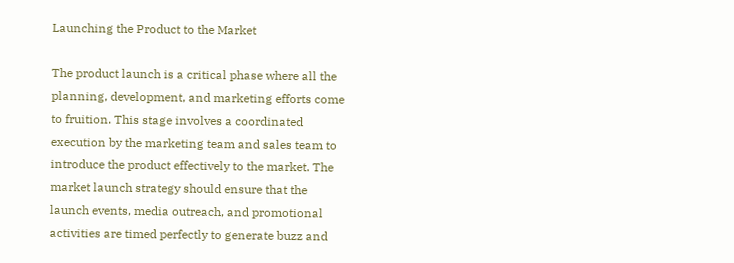Launching the Product to the Market

The product launch is a critical phase where all the planning, development, and marketing efforts come to fruition. This stage involves a coordinated execution by the marketing team and sales team to introduce the product effectively to the market. The market launch strategy should ensure that the launch events, media outreach, and promotional activities are timed perfectly to generate buzz and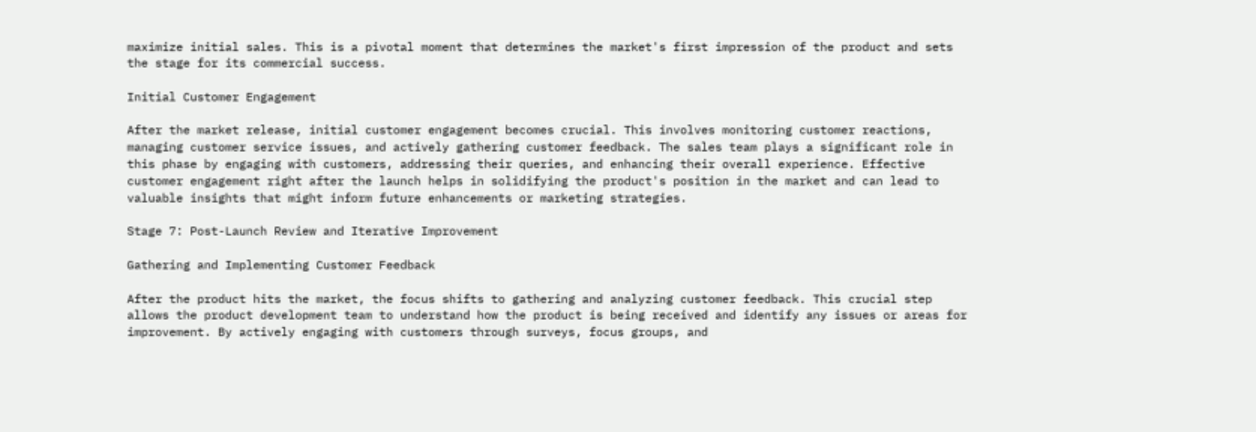maximize initial sales. This is a pivotal moment that determines the market's first impression of the product and sets the stage for its commercial success.

Initial Customer Engagement

After the market release, initial customer engagement becomes crucial. This involves monitoring customer reactions, managing customer service issues, and actively gathering customer feedback. The sales team plays a significant role in this phase by engaging with customers, addressing their queries, and enhancing their overall experience. Effective customer engagement right after the launch helps in solidifying the product's position in the market and can lead to valuable insights that might inform future enhancements or marketing strategies.

Stage 7: Post-Launch Review and Iterative Improvement

Gathering and Implementing Customer Feedback

After the product hits the market, the focus shifts to gathering and analyzing customer feedback. This crucial step allows the product development team to understand how the product is being received and identify any issues or areas for improvement. By actively engaging with customers through surveys, focus groups, and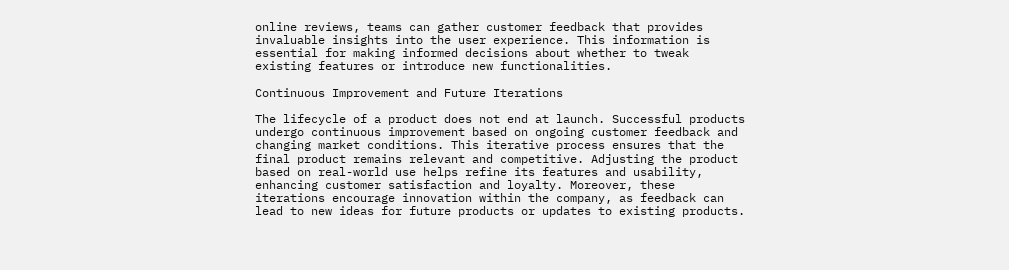online reviews, teams can gather customer feedback that provides invaluable insights into the user experience. This information is essential for making informed decisions about whether to tweak existing features or introduce new functionalities.

Continuous Improvement and Future Iterations

The lifecycle of a product does not end at launch. Successful products undergo continuous improvement based on ongoing customer feedback and changing market conditions. This iterative process ensures that the final product remains relevant and competitive. Adjusting the product based on real-world use helps refine its features and usability, enhancing customer satisfaction and loyalty. Moreover, these iterations encourage innovation within the company, as feedback can lead to new ideas for future products or updates to existing products.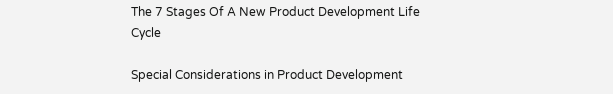The 7 Stages Of A New Product Development Life Cycle

Special Considerations in Product Development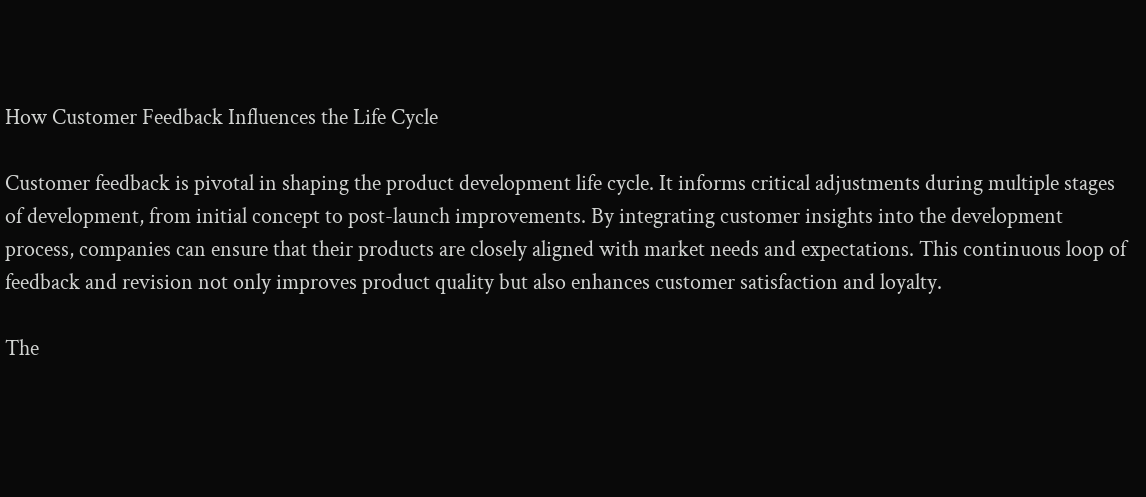How Customer Feedback Influences the Life Cycle

Customer feedback is pivotal in shaping the product development life cycle. It informs critical adjustments during multiple stages of development, from initial concept to post-launch improvements. By integrating customer insights into the development process, companies can ensure that their products are closely aligned with market needs and expectations. This continuous loop of feedback and revision not only improves product quality but also enhances customer satisfaction and loyalty.

The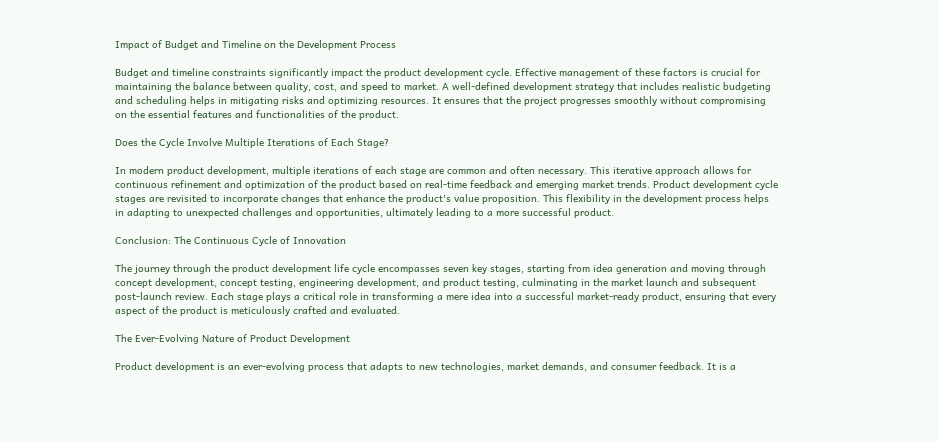Impact of Budget and Timeline on the Development Process

Budget and timeline constraints significantly impact the product development cycle. Effective management of these factors is crucial for maintaining the balance between quality, cost, and speed to market. A well-defined development strategy that includes realistic budgeting and scheduling helps in mitigating risks and optimizing resources. It ensures that the project progresses smoothly without compromising on the essential features and functionalities of the product.

Does the Cycle Involve Multiple Iterations of Each Stage?

In modern product development, multiple iterations of each stage are common and often necessary. This iterative approach allows for continuous refinement and optimization of the product based on real-time feedback and emerging market trends. Product development cycle stages are revisited to incorporate changes that enhance the product's value proposition. This flexibility in the development process helps in adapting to unexpected challenges and opportunities, ultimately leading to a more successful product.

Conclusion: The Continuous Cycle of Innovation

The journey through the product development life cycle encompasses seven key stages, starting from idea generation and moving through concept development, concept testing, engineering development, and product testing, culminating in the market launch and subsequent post-launch review. Each stage plays a critical role in transforming a mere idea into a successful market-ready product, ensuring that every aspect of the product is meticulously crafted and evaluated.

The Ever-Evolving Nature of Product Development

Product development is an ever-evolving process that adapts to new technologies, market demands, and consumer feedback. It is a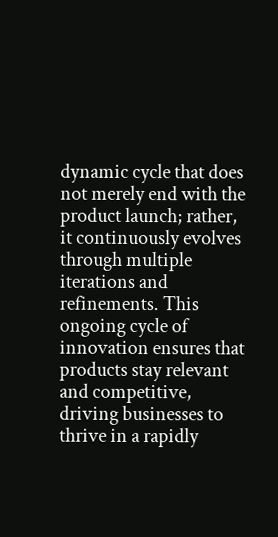dynamic cycle that does not merely end with the product launch; rather, it continuously evolves through multiple iterations and refinements. This ongoing cycle of innovation ensures that products stay relevant and competitive, driving businesses to thrive in a rapidly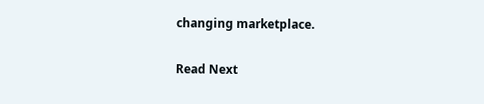changing marketplace.

Read Next